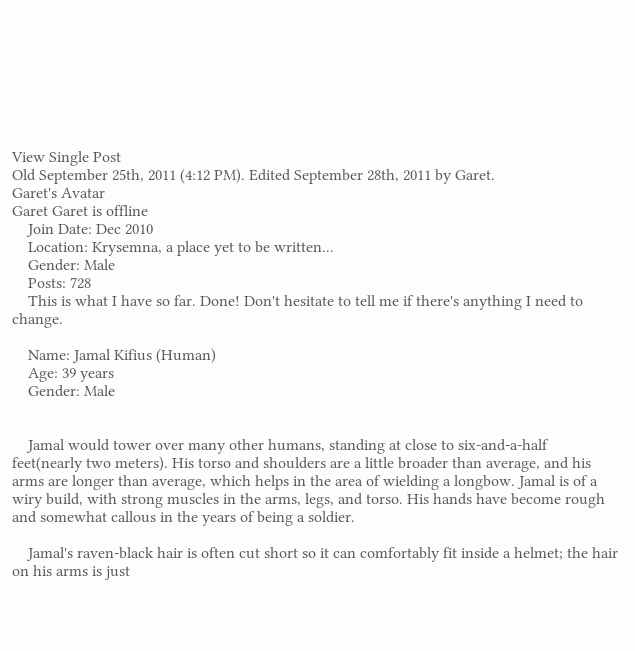View Single Post
Old September 25th, 2011 (4:12 PM). Edited September 28th, 2011 by Garet.
Garet's Avatar
Garet Garet is offline
    Join Date: Dec 2010
    Location: Krysemna, a place yet to be written...
    Gender: Male
    Posts: 728
    This is what I have so far. Done! Don't hesitate to tell me if there's anything I need to change.

    Name: Jamal Kifius (Human)
    Age: 39 years
    Gender: Male


    Jamal would tower over many other humans, standing at close to six-and-a-half feet(nearly two meters). His torso and shoulders are a little broader than average, and his arms are longer than average, which helps in the area of wielding a longbow. Jamal is of a wiry build, with strong muscles in the arms, legs, and torso. His hands have become rough and somewhat callous in the years of being a soldier.

    Jamal's raven-black hair is often cut short so it can comfortably fit inside a helmet; the hair on his arms is just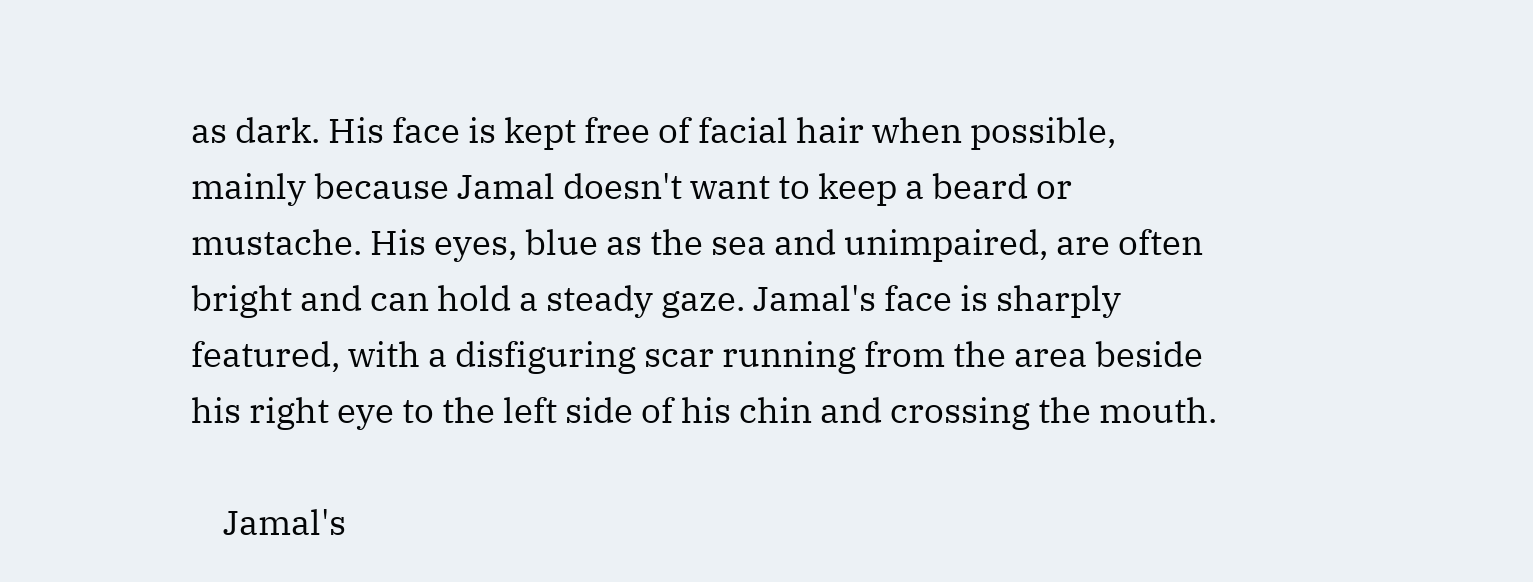as dark. His face is kept free of facial hair when possible, mainly because Jamal doesn't want to keep a beard or mustache. His eyes, blue as the sea and unimpaired, are often bright and can hold a steady gaze. Jamal's face is sharply featured, with a disfiguring scar running from the area beside his right eye to the left side of his chin and crossing the mouth.

    Jamal's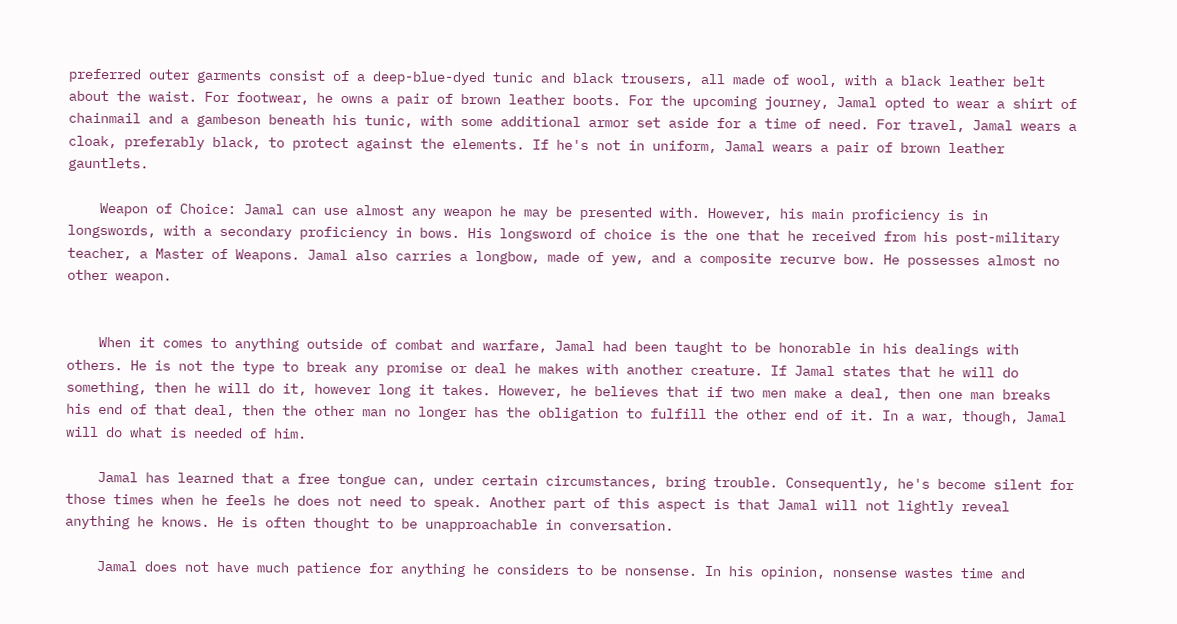preferred outer garments consist of a deep-blue-dyed tunic and black trousers, all made of wool, with a black leather belt about the waist. For footwear, he owns a pair of brown leather boots. For the upcoming journey, Jamal opted to wear a shirt of chainmail and a gambeson beneath his tunic, with some additional armor set aside for a time of need. For travel, Jamal wears a cloak, preferably black, to protect against the elements. If he's not in uniform, Jamal wears a pair of brown leather gauntlets.

    Weapon of Choice: Jamal can use almost any weapon he may be presented with. However, his main proficiency is in longswords, with a secondary proficiency in bows. His longsword of choice is the one that he received from his post-military teacher, a Master of Weapons. Jamal also carries a longbow, made of yew, and a composite recurve bow. He possesses almost no other weapon.


    When it comes to anything outside of combat and warfare, Jamal had been taught to be honorable in his dealings with others. He is not the type to break any promise or deal he makes with another creature. If Jamal states that he will do something, then he will do it, however long it takes. However, he believes that if two men make a deal, then one man breaks his end of that deal, then the other man no longer has the obligation to fulfill the other end of it. In a war, though, Jamal will do what is needed of him.

    Jamal has learned that a free tongue can, under certain circumstances, bring trouble. Consequently, he's become silent for those times when he feels he does not need to speak. Another part of this aspect is that Jamal will not lightly reveal anything he knows. He is often thought to be unapproachable in conversation.

    Jamal does not have much patience for anything he considers to be nonsense. In his opinion, nonsense wastes time and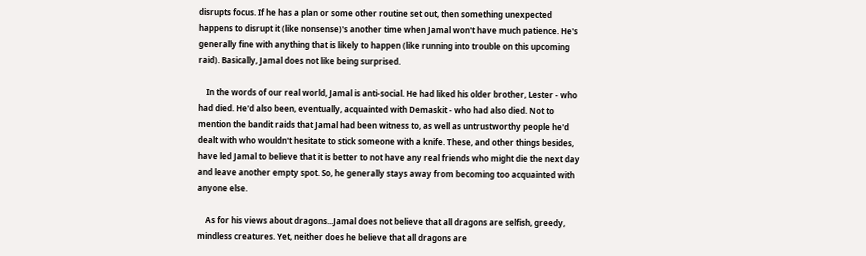disrupts focus. If he has a plan or some other routine set out, then something unexpected happens to disrupt it (like nonsense)'s another time when Jamal won't have much patience. He's generally fine with anything that is likely to happen (like running into trouble on this upcoming raid). Basically, Jamal does not like being surprised.

    In the words of our real world, Jamal is anti-social. He had liked his older brother, Lester - who had died. He'd also been, eventually, acquainted with Demaskit - who had also died. Not to mention the bandit raids that Jamal had been witness to, as well as untrustworthy people he'd dealt with who wouldn't hesitate to stick someone with a knife. These, and other things besides, have led Jamal to believe that it is better to not have any real friends who might die the next day and leave another empty spot. So, he generally stays away from becoming too acquainted with anyone else.

    As for his views about dragons...Jamal does not believe that all dragons are selfish, greedy, mindless creatures. Yet, neither does he believe that all dragons are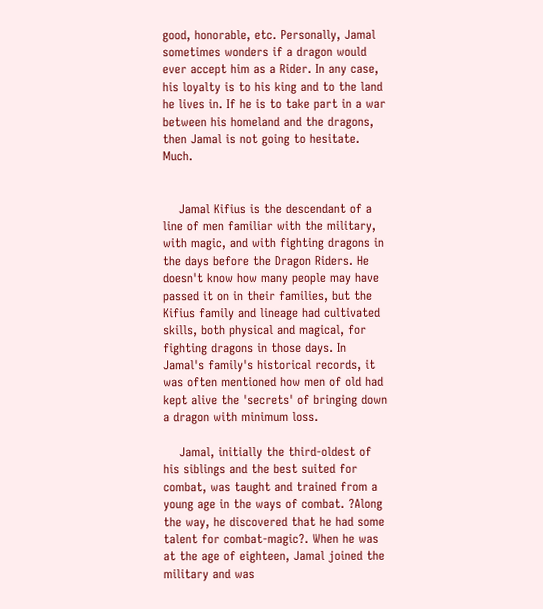good, honorable, etc. Personally, Jamal sometimes wonders if a dragon would ever accept him as a Rider. In any case, his loyalty is to his king and to the land he lives in. If he is to take part in a war between his homeland and the dragons, then Jamal is not going to hesitate. Much.


    Jamal Kifius is the descendant of a line of men familiar with the military, with magic, and with fighting dragons in the days before the Dragon Riders. He doesn't know how many people may have passed it on in their families, but the Kifius family and lineage had cultivated skills, both physical and magical, for fighting dragons in those days. In Jamal's family's historical records, it was often mentioned how men of old had kept alive the 'secrets' of bringing down a dragon with minimum loss.

    Jamal, initially the third-oldest of his siblings and the best suited for combat, was taught and trained from a young age in the ways of combat. ?Along the way, he discovered that he had some talent for combat-magic?. When he was at the age of eighteen, Jamal joined the military and was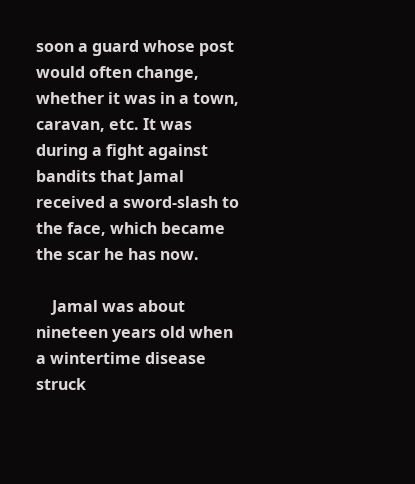soon a guard whose post would often change, whether it was in a town, caravan, etc. It was during a fight against bandits that Jamal received a sword-slash to the face, which became the scar he has now.

    Jamal was about nineteen years old when a wintertime disease struck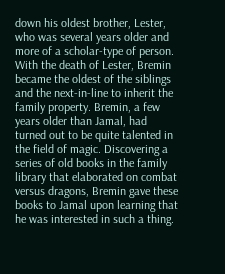down his oldest brother, Lester, who was several years older and more of a scholar-type of person. With the death of Lester, Bremin became the oldest of the siblings and the next-in-line to inherit the family property. Bremin, a few years older than Jamal, had turned out to be quite talented in the field of magic. Discovering a series of old books in the family library that elaborated on combat versus dragons, Bremin gave these books to Jamal upon learning that he was interested in such a thing.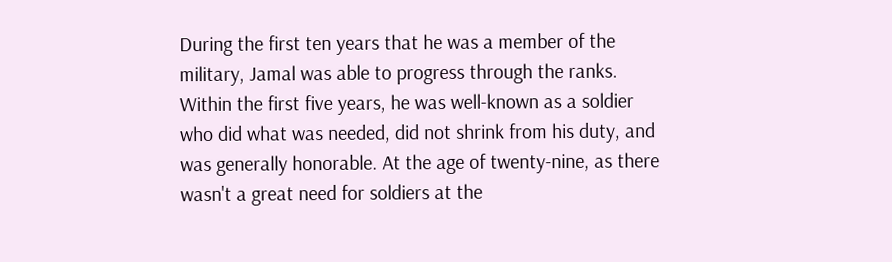During the first ten years that he was a member of the military, Jamal was able to progress through the ranks. Within the first five years, he was well-known as a soldier who did what was needed, did not shrink from his duty, and was generally honorable. At the age of twenty-nine, as there wasn't a great need for soldiers at the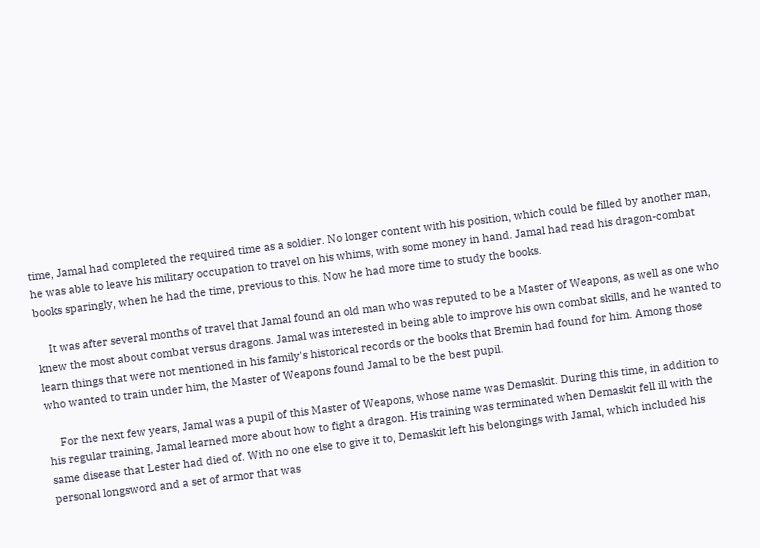time, Jamal had completed the required time as a soldier. No longer content with his position, which could be filled by another man, he was able to leave his military occupation to travel on his whims, with some money in hand. Jamal had read his dragon-combat books sparingly, when he had the time, previous to this. Now he had more time to study the books.

    It was after several months of travel that Jamal found an old man who was reputed to be a Master of Weapons, as well as one who knew the most about combat versus dragons. Jamal was interested in being able to improve his own combat skills, and he wanted to learn things that were not mentioned in his family's historical records or the books that Bremin had found for him. Among those who wanted to train under him, the Master of Weapons found Jamal to be the best pupil.

    For the next few years, Jamal was a pupil of this Master of Weapons, whose name was Demaskit. During this time, in addition to his regular training, Jamal learned more about how to fight a dragon. His training was terminated when Demaskit fell ill with the same disease that Lester had died of. With no one else to give it to, Demaskit left his belongings with Jamal, which included his personal longsword and a set of armor that was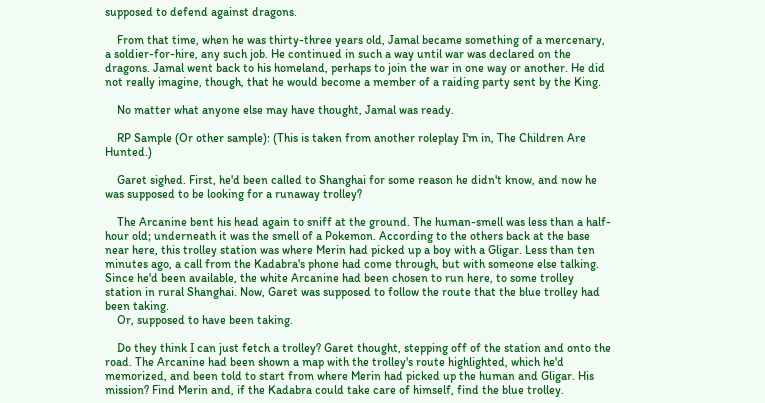supposed to defend against dragons.

    From that time, when he was thirty-three years old, Jamal became something of a mercenary, a soldier-for-hire, any such job. He continued in such a way until war was declared on the dragons. Jamal went back to his homeland, perhaps to join the war in one way or another. He did not really imagine, though, that he would become a member of a raiding party sent by the King.

    No matter what anyone else may have thought, Jamal was ready.

    RP Sample (Or other sample): (This is taken from another roleplay I'm in, The Children Are Hunted.)

    Garet sighed. First, he'd been called to Shanghai for some reason he didn't know, and now he was supposed to be looking for a runaway trolley?

    The Arcanine bent his head again to sniff at the ground. The human-smell was less than a half-hour old; underneath it was the smell of a Pokemon. According to the others back at the base near here, this trolley station was where Merin had picked up a boy with a Gligar. Less than ten minutes ago, a call from the Kadabra's phone had come through, but with someone else talking. Since he'd been available, the white Arcanine had been chosen to run here, to some trolley station in rural Shanghai. Now, Garet was supposed to follow the route that the blue trolley had been taking.
    Or, supposed to have been taking.

    Do they think I can just fetch a trolley? Garet thought, stepping off of the station and onto the road. The Arcanine had been shown a map with the trolley's route highlighted, which he'd memorized, and been told to start from where Merin had picked up the human and Gligar. His mission? Find Merin and, if the Kadabra could take care of himself, find the blue trolley.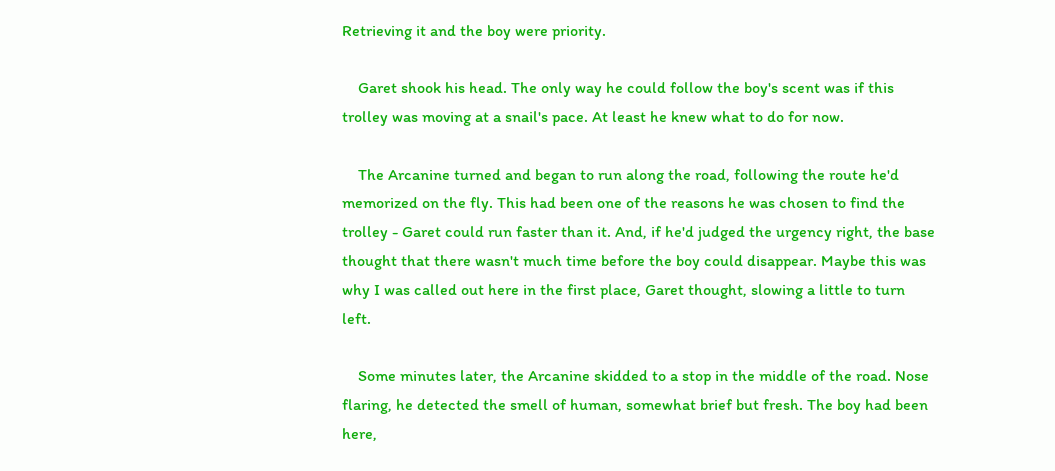Retrieving it and the boy were priority.

    Garet shook his head. The only way he could follow the boy's scent was if this trolley was moving at a snail's pace. At least he knew what to do for now.

    The Arcanine turned and began to run along the road, following the route he'd memorized on the fly. This had been one of the reasons he was chosen to find the trolley - Garet could run faster than it. And, if he'd judged the urgency right, the base thought that there wasn't much time before the boy could disappear. Maybe this was why I was called out here in the first place, Garet thought, slowing a little to turn left.

    Some minutes later, the Arcanine skidded to a stop in the middle of the road. Nose flaring, he detected the smell of human, somewhat brief but fresh. The boy had been here,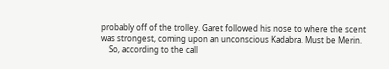probably off of the trolley. Garet followed his nose to where the scent was strongest, coming upon an unconscious Kadabra. Must be Merin.
    So, according to the call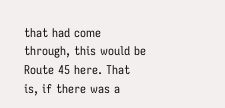that had come through, this would be Route 45 here. That is, if there was a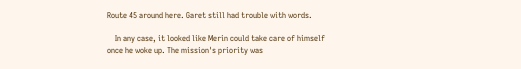Route 45 around here. Garet still had trouble with words.

    In any case, it looked like Merin could take care of himself once he woke up. The mission's priority was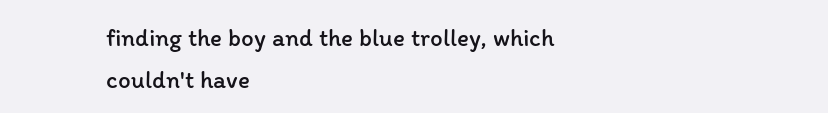finding the boy and the blue trolley, which couldn't have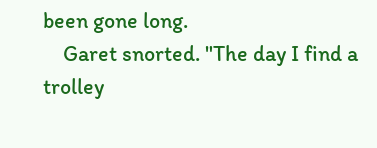been gone long.
    Garet snorted. "The day I find a trolley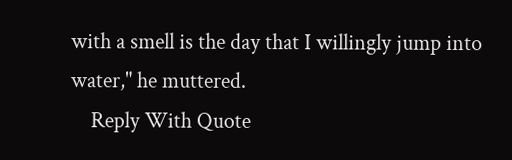with a smell is the day that I willingly jump into water," he muttered.
    Reply With Quote